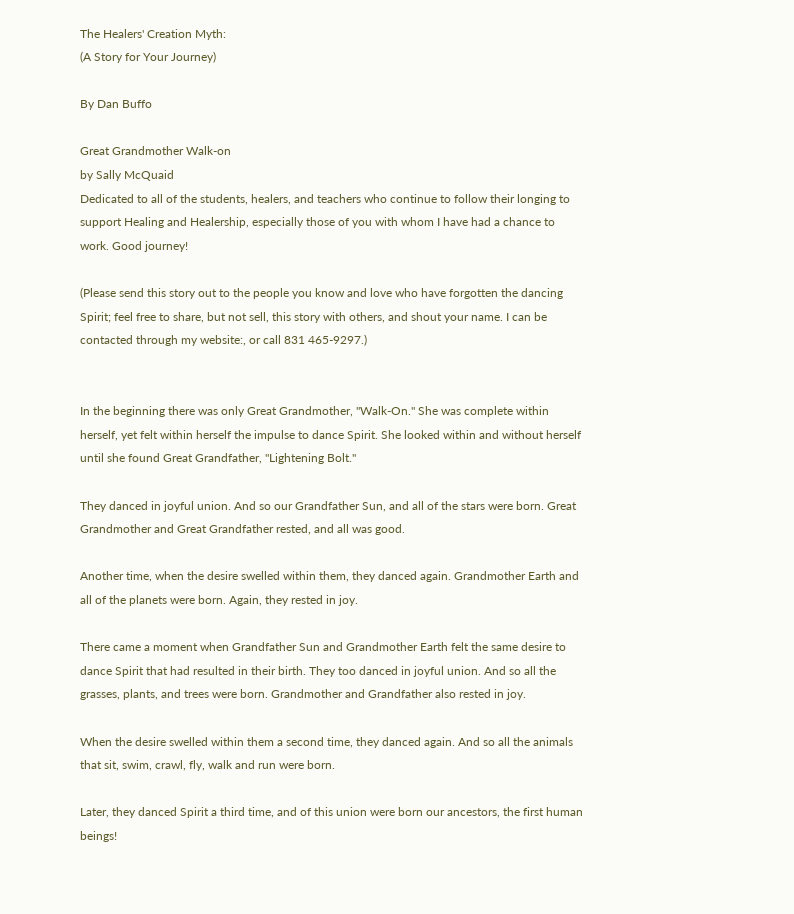The Healers' Creation Myth:
(A Story for Your Journey)

By Dan Buffo

Great Grandmother Walk-on
by Sally McQuaid
Dedicated to all of the students, healers, and teachers who continue to follow their longing to support Healing and Healership, especially those of you with whom I have had a chance to work. Good journey!

(Please send this story out to the people you know and love who have forgotten the dancing Spirit; feel free to share, but not sell, this story with others, and shout your name. I can be contacted through my website:, or call 831 465-9297.)


In the beginning there was only Great Grandmother, "Walk-On." She was complete within herself, yet felt within herself the impulse to dance Spirit. She looked within and without herself until she found Great Grandfather, "Lightening Bolt."

They danced in joyful union. And so our Grandfather Sun, and all of the stars were born. Great Grandmother and Great Grandfather rested, and all was good.

Another time, when the desire swelled within them, they danced again. Grandmother Earth and all of the planets were born. Again, they rested in joy.

There came a moment when Grandfather Sun and Grandmother Earth felt the same desire to dance Spirit that had resulted in their birth. They too danced in joyful union. And so all the grasses, plants, and trees were born. Grandmother and Grandfather also rested in joy.

When the desire swelled within them a second time, they danced again. And so all the animals that sit, swim, crawl, fly, walk and run were born.

Later, they danced Spirit a third time, and of this union were born our ancestors, the first human beings!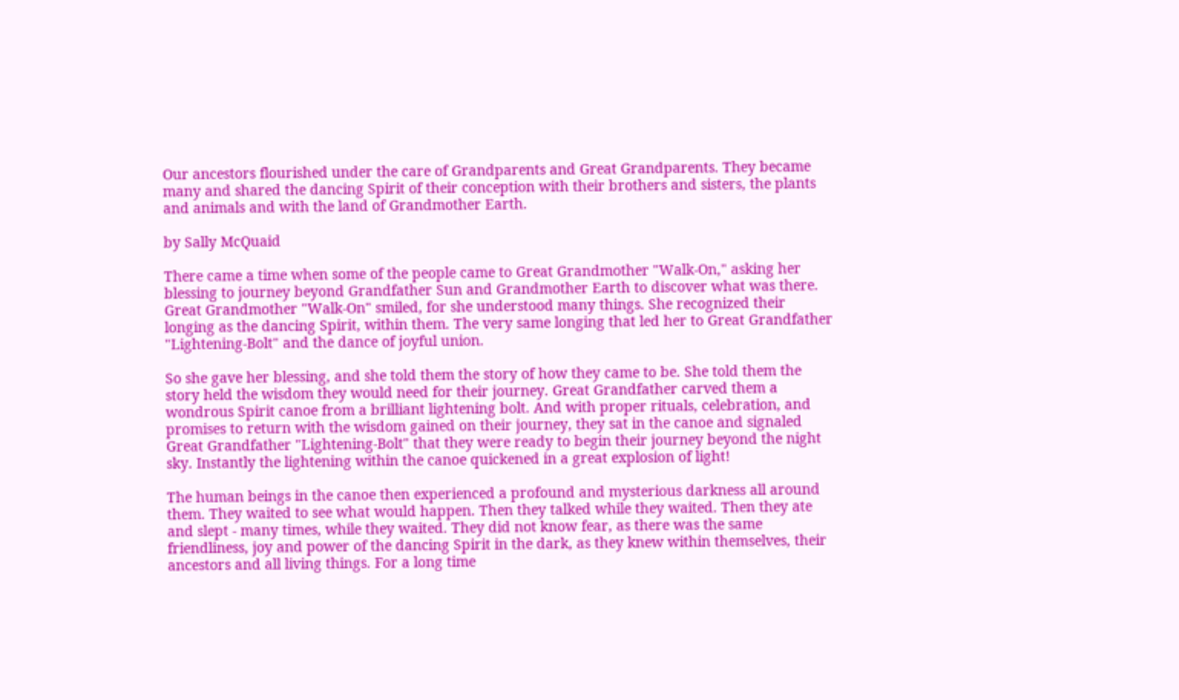Our ancestors flourished under the care of Grandparents and Great Grandparents. They became many and shared the dancing Spirit of their conception with their brothers and sisters, the plants and animals and with the land of Grandmother Earth.

by Sally McQuaid

There came a time when some of the people came to Great Grandmother "Walk-On," asking her blessing to journey beyond Grandfather Sun and Grandmother Earth to discover what was there. Great Grandmother "Walk-On" smiled, for she understood many things. She recognized their longing as the dancing Spirit, within them. The very same longing that led her to Great Grandfather "Lightening-Bolt" and the dance of joyful union.

So she gave her blessing, and she told them the story of how they came to be. She told them the story held the wisdom they would need for their journey. Great Grandfather carved them a wondrous Spirit canoe from a brilliant lightening bolt. And with proper rituals, celebration, and promises to return with the wisdom gained on their journey, they sat in the canoe and signaled Great Grandfather "Lightening-Bolt" that they were ready to begin their journey beyond the night sky. Instantly the lightening within the canoe quickened in a great explosion of light!

The human beings in the canoe then experienced a profound and mysterious darkness all around them. They waited to see what would happen. Then they talked while they waited. Then they ate and slept - many times, while they waited. They did not know fear, as there was the same friendliness, joy and power of the dancing Spirit in the dark, as they knew within themselves, their ancestors and all living things. For a long time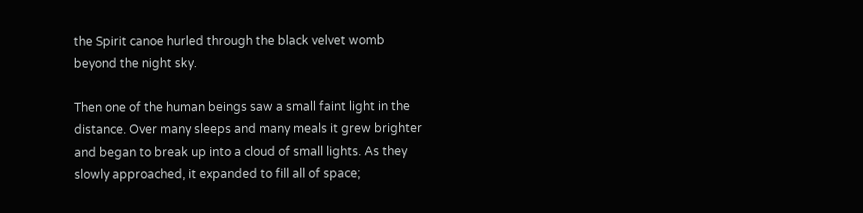the Spirit canoe hurled through the black velvet womb beyond the night sky.

Then one of the human beings saw a small faint light in the distance. Over many sleeps and many meals it grew brighter and began to break up into a cloud of small lights. As they slowly approached, it expanded to fill all of space;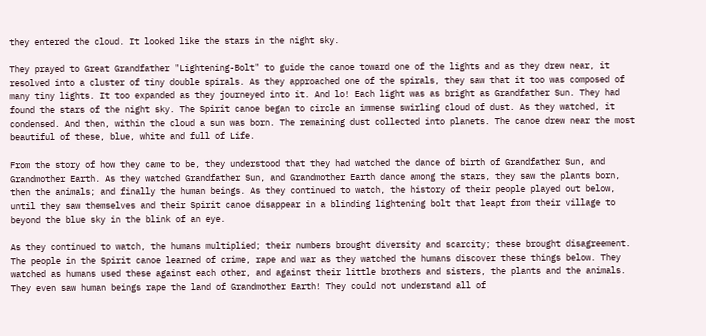they entered the cloud. It looked like the stars in the night sky.

They prayed to Great Grandfather "Lightening-Bolt" to guide the canoe toward one of the lights and as they drew near, it resolved into a cluster of tiny double spirals. As they approached one of the spirals, they saw that it too was composed of many tiny lights. It too expanded as they journeyed into it. And lo! Each light was as bright as Grandfather Sun. They had found the stars of the night sky. The Spirit canoe began to circle an immense swirling cloud of dust. As they watched, it condensed. And then, within the cloud a sun was born. The remaining dust collected into planets. The canoe drew near the most beautiful of these, blue, white and full of Life.

From the story of how they came to be, they understood that they had watched the dance of birth of Grandfather Sun, and Grandmother Earth. As they watched Grandfather Sun, and Grandmother Earth dance among the stars, they saw the plants born, then the animals; and finally the human beings. As they continued to watch, the history of their people played out below, until they saw themselves and their Spirit canoe disappear in a blinding lightening bolt that leapt from their village to beyond the blue sky in the blink of an eye.

As they continued to watch, the humans multiplied; their numbers brought diversity and scarcity; these brought disagreement. The people in the Spirit canoe learned of crime, rape and war as they watched the humans discover these things below. They watched as humans used these against each other, and against their little brothers and sisters, the plants and the animals. They even saw human beings rape the land of Grandmother Earth! They could not understand all of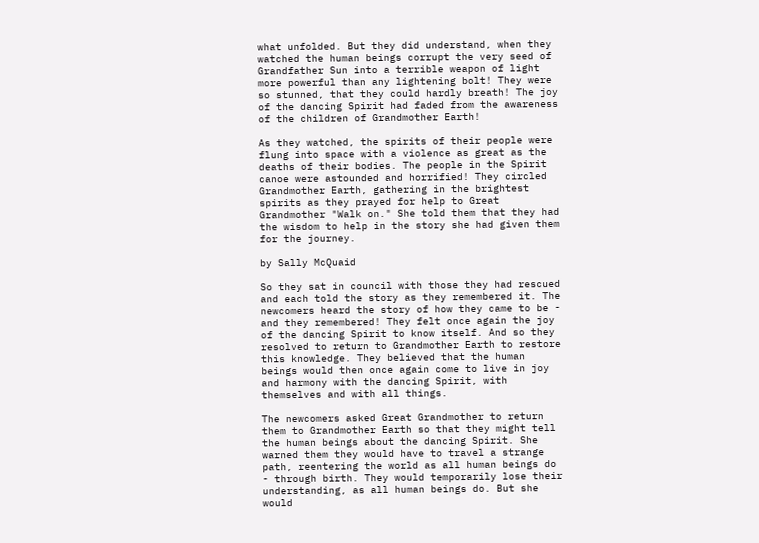what unfolded. But they did understand, when they watched the human beings corrupt the very seed of Grandfather Sun into a terrible weapon of light more powerful than any lightening bolt! They were so stunned, that they could hardly breath! The joy of the dancing Spirit had faded from the awareness of the children of Grandmother Earth!

As they watched, the spirits of their people were flung into space with a violence as great as the deaths of their bodies. The people in the Spirit canoe were astounded and horrified! They circled Grandmother Earth, gathering in the brightest spirits as they prayed for help to Great Grandmother "Walk on." She told them that they had the wisdom to help in the story she had given them for the journey.

by Sally McQuaid

So they sat in council with those they had rescued and each told the story as they remembered it. The newcomers heard the story of how they came to be - and they remembered! They felt once again the joy of the dancing Spirit to know itself. And so they resolved to return to Grandmother Earth to restore this knowledge. They believed that the human beings would then once again come to live in joy and harmony with the dancing Spirit, with themselves and with all things.

The newcomers asked Great Grandmother to return them to Grandmother Earth so that they might tell the human beings about the dancing Spirit. She warned them they would have to travel a strange path, reentering the world as all human beings do - through birth. They would temporarily lose their understanding, as all human beings do. But she would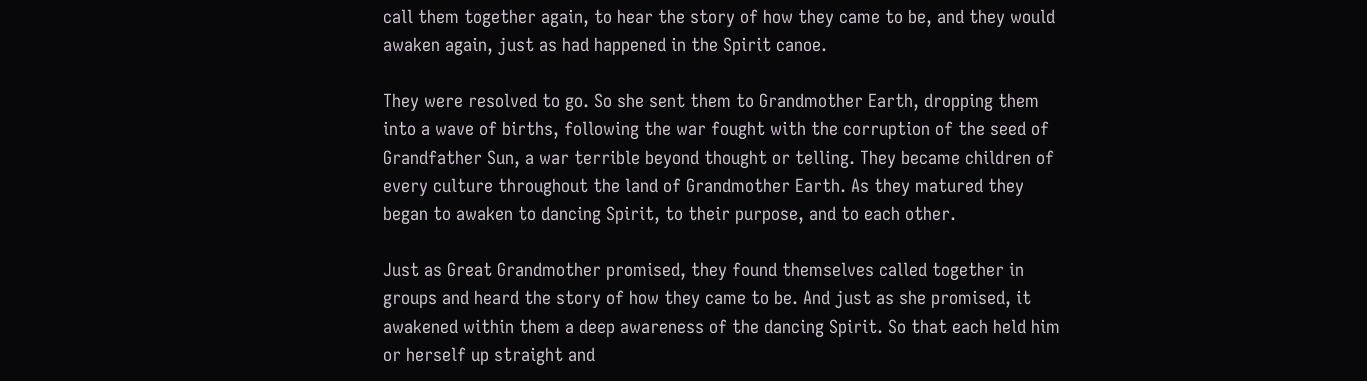call them together again, to hear the story of how they came to be, and they would awaken again, just as had happened in the Spirit canoe.

They were resolved to go. So she sent them to Grandmother Earth, dropping them into a wave of births, following the war fought with the corruption of the seed of Grandfather Sun, a war terrible beyond thought or telling. They became children of every culture throughout the land of Grandmother Earth. As they matured they began to awaken to dancing Spirit, to their purpose, and to each other.

Just as Great Grandmother promised, they found themselves called together in groups and heard the story of how they came to be. And just as she promised, it awakened within them a deep awareness of the dancing Spirit. So that each held him or herself up straight and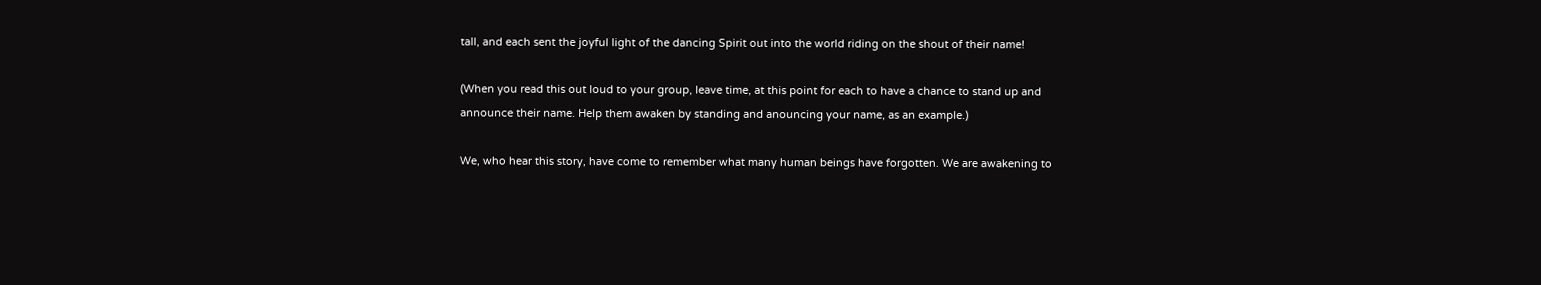tall, and each sent the joyful light of the dancing Spirit out into the world riding on the shout of their name!

(When you read this out loud to your group, leave time, at this point for each to have a chance to stand up and announce their name. Help them awaken by standing and anouncing your name, as an example.)

We, who hear this story, have come to remember what many human beings have forgotten. We are awakening to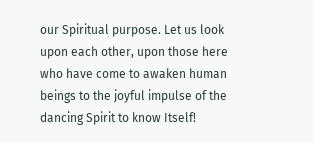our Spiritual purpose. Let us look upon each other, upon those here who have come to awaken human beings to the joyful impulse of the dancing Spirit to know Itself!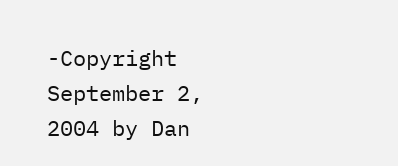-Copyright September 2, 2004 by Dan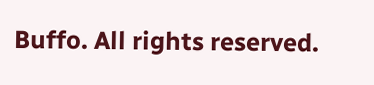Buffo. All rights reserved.